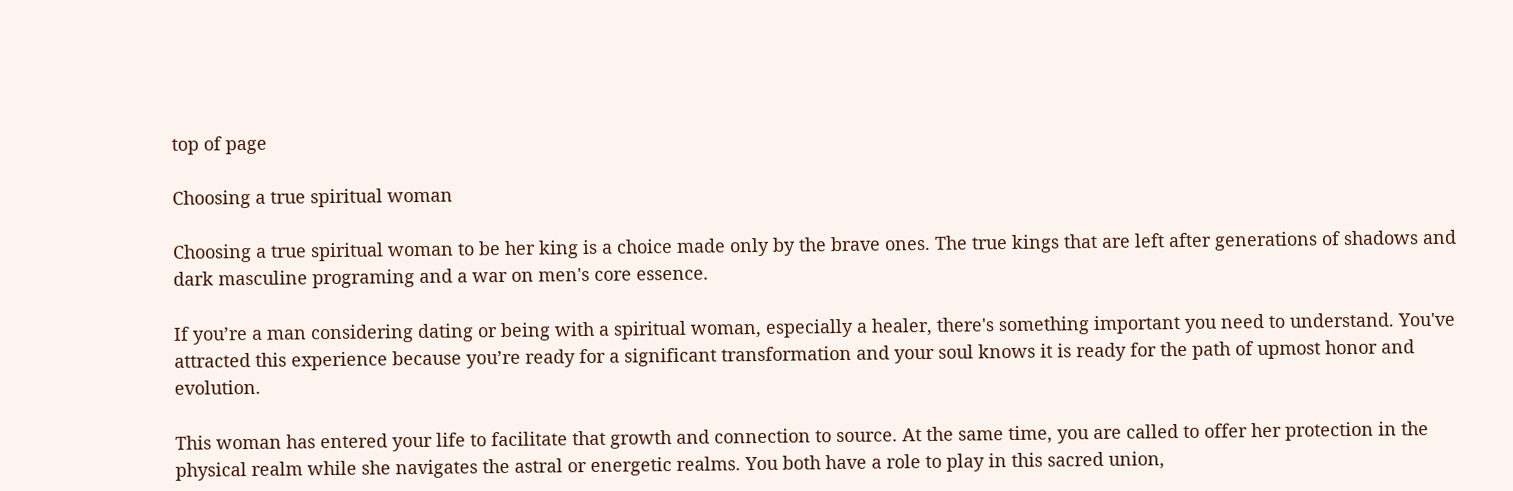top of page

Choosing a true spiritual woman

Choosing a true spiritual woman to be her king is a choice made only by the brave ones. The true kings that are left after generations of shadows and dark masculine programing and a war on men's core essence.

If you’re a man considering dating or being with a spiritual woman, especially a healer, there's something important you need to understand. You've attracted this experience because you’re ready for a significant transformation and your soul knows it is ready for the path of upmost honor and evolution.

This woman has entered your life to facilitate that growth and connection to source. At the same time, you are called to offer her protection in the physical realm while she navigates the astral or energetic realms. You both have a role to play in this sacred union,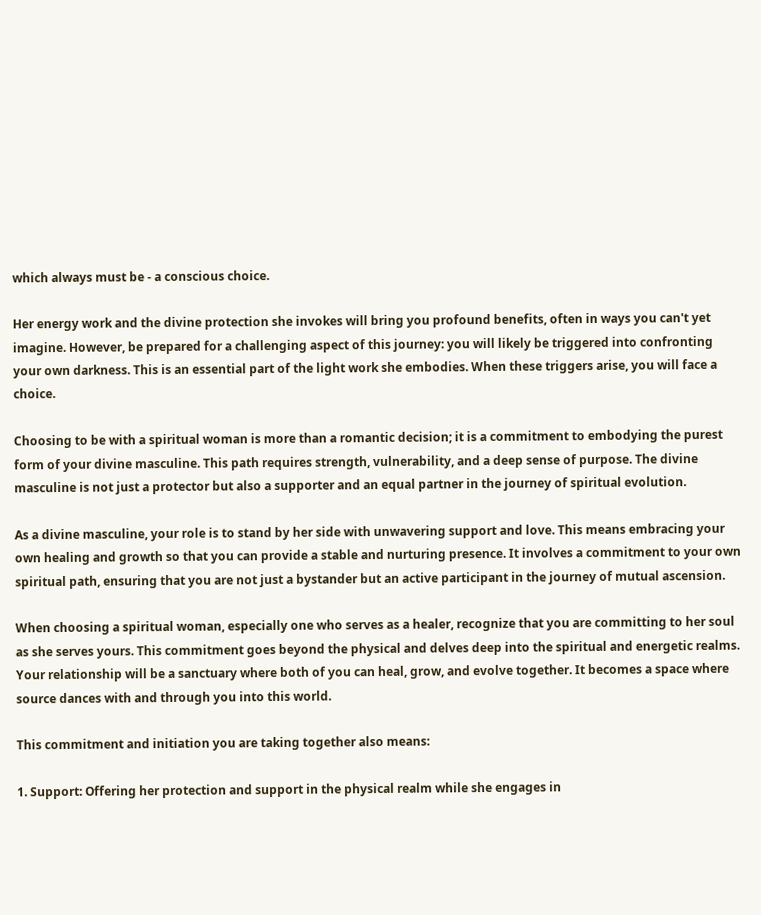which always must be - a conscious choice.

Her energy work and the divine protection she invokes will bring you profound benefits, often in ways you can't yet imagine. However, be prepared for a challenging aspect of this journey: you will likely be triggered into confronting your own darkness. This is an essential part of the light work she embodies. When these triggers arise, you will face a choice.

Choosing to be with a spiritual woman is more than a romantic decision; it is a commitment to embodying the purest form of your divine masculine. This path requires strength, vulnerability, and a deep sense of purpose. The divine masculine is not just a protector but also a supporter and an equal partner in the journey of spiritual evolution.

As a divine masculine, your role is to stand by her side with unwavering support and love. This means embracing your own healing and growth so that you can provide a stable and nurturing presence. It involves a commitment to your own spiritual path, ensuring that you are not just a bystander but an active participant in the journey of mutual ascension.

When choosing a spiritual woman, especially one who serves as a healer, recognize that you are committing to her soul as she serves yours. This commitment goes beyond the physical and delves deep into the spiritual and energetic realms. Your relationship will be a sanctuary where both of you can heal, grow, and evolve together. It becomes a space where source dances with and through you into this world.

This commitment and initiation you are taking together also means:

1. Support: Offering her protection and support in the physical realm while she engages in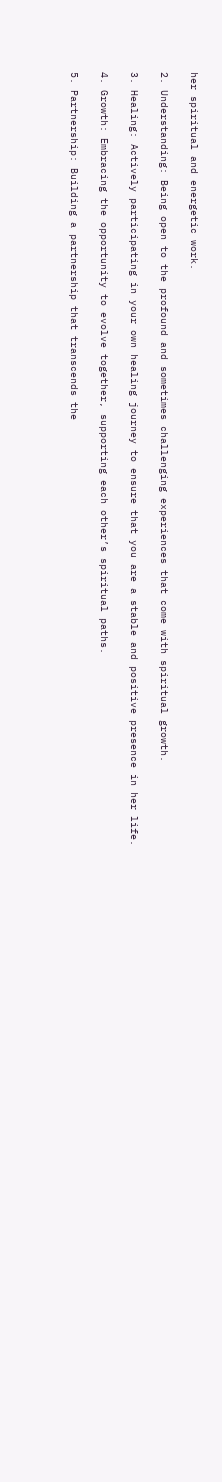her spiritual and energetic work.

2. Understanding: Being open to the profound and sometimes challenging experiences that come with spiritual growth.

3. Healing: Actively participating in your own healing journey to ensure that you are a stable and positive presence in her life.

4. Growth: Embracing the opportunity to evolve together, supporting each other’s spiritual paths.

5. Partnership: Building a partnership that transcends the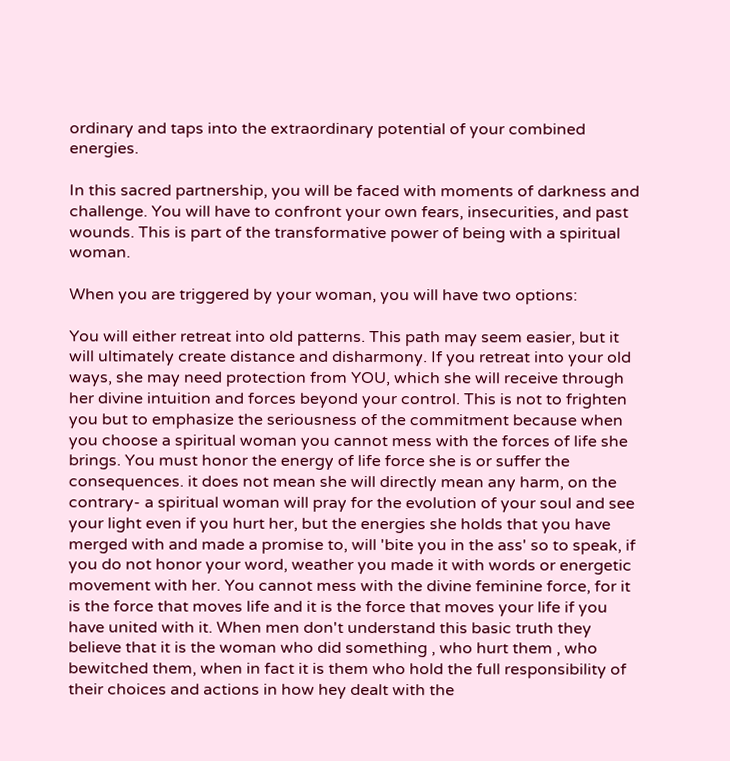ordinary and taps into the extraordinary potential of your combined energies.

In this sacred partnership, you will be faced with moments of darkness and challenge. You will have to confront your own fears, insecurities, and past wounds. This is part of the transformative power of being with a spiritual woman.

When you are triggered by your woman, you will have two options:

You will either retreat into old patterns. This path may seem easier, but it will ultimately create distance and disharmony. If you retreat into your old ways, she may need protection from YOU, which she will receive through her divine intuition and forces beyond your control. This is not to frighten you but to emphasize the seriousness of the commitment because when you choose a spiritual woman you cannot mess with the forces of life she brings. You must honor the energy of life force she is or suffer the consequences. it does not mean she will directly mean any harm, on the contrary- a spiritual woman will pray for the evolution of your soul and see your light even if you hurt her, but the energies she holds that you have merged with and made a promise to, will 'bite you in the ass' so to speak, if you do not honor your word, weather you made it with words or energetic movement with her. You cannot mess with the divine feminine force, for it is the force that moves life and it is the force that moves your life if you have united with it. When men don't understand this basic truth they believe that it is the woman who did something , who hurt them , who bewitched them, when in fact it is them who hold the full responsibility of their choices and actions in how hey dealt with the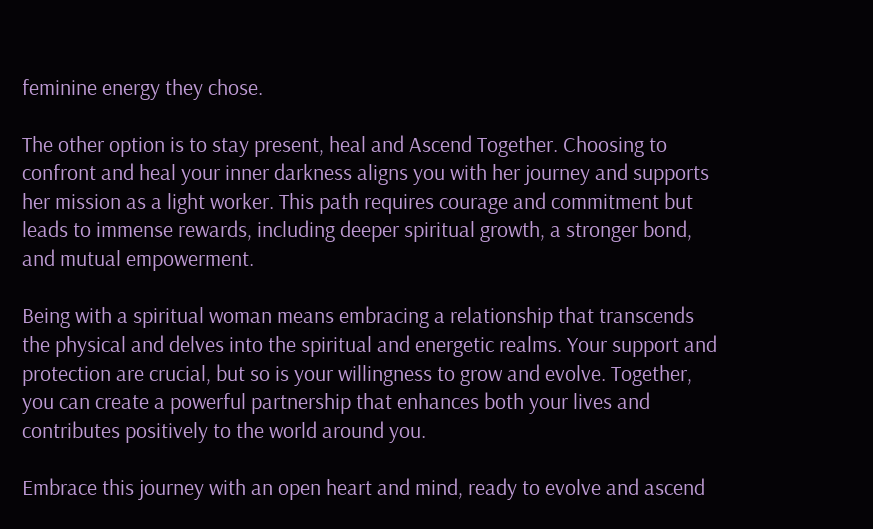feminine energy they chose.

The other option is to stay present, heal and Ascend Together. Choosing to confront and heal your inner darkness aligns you with her journey and supports her mission as a light worker. This path requires courage and commitment but leads to immense rewards, including deeper spiritual growth, a stronger bond, and mutual empowerment.

Being with a spiritual woman means embracing a relationship that transcends the physical and delves into the spiritual and energetic realms. Your support and protection are crucial, but so is your willingness to grow and evolve. Together, you can create a powerful partnership that enhances both your lives and contributes positively to the world around you.

Embrace this journey with an open heart and mind, ready to evolve and ascend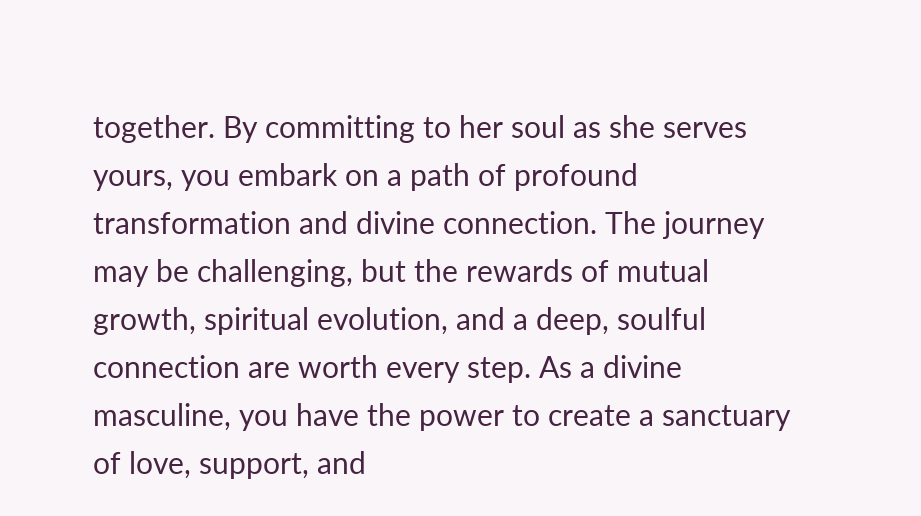together. By committing to her soul as she serves yours, you embark on a path of profound transformation and divine connection. The journey may be challenging, but the rewards of mutual growth, spiritual evolution, and a deep, soulful connection are worth every step. As a divine masculine, you have the power to create a sanctuary of love, support, and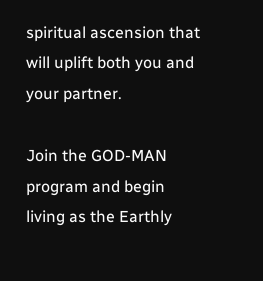spiritual ascension that will uplift both you and your partner.

Join the GOD-MAN program and begin living as the Earthly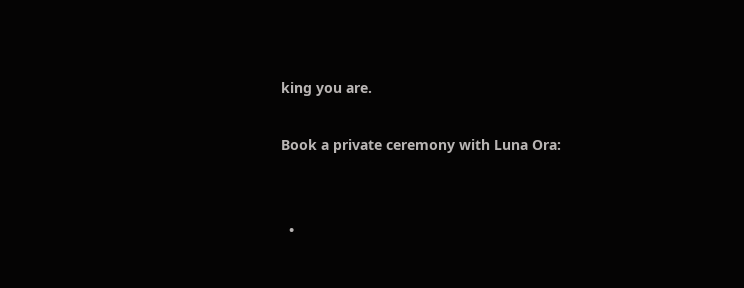king you are.

Book a private ceremony with Luna Ora:


  •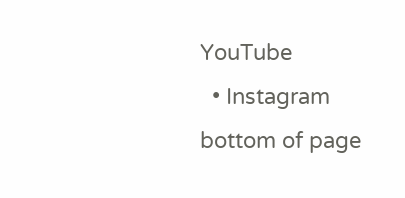YouTube
  • Instagram
bottom of page